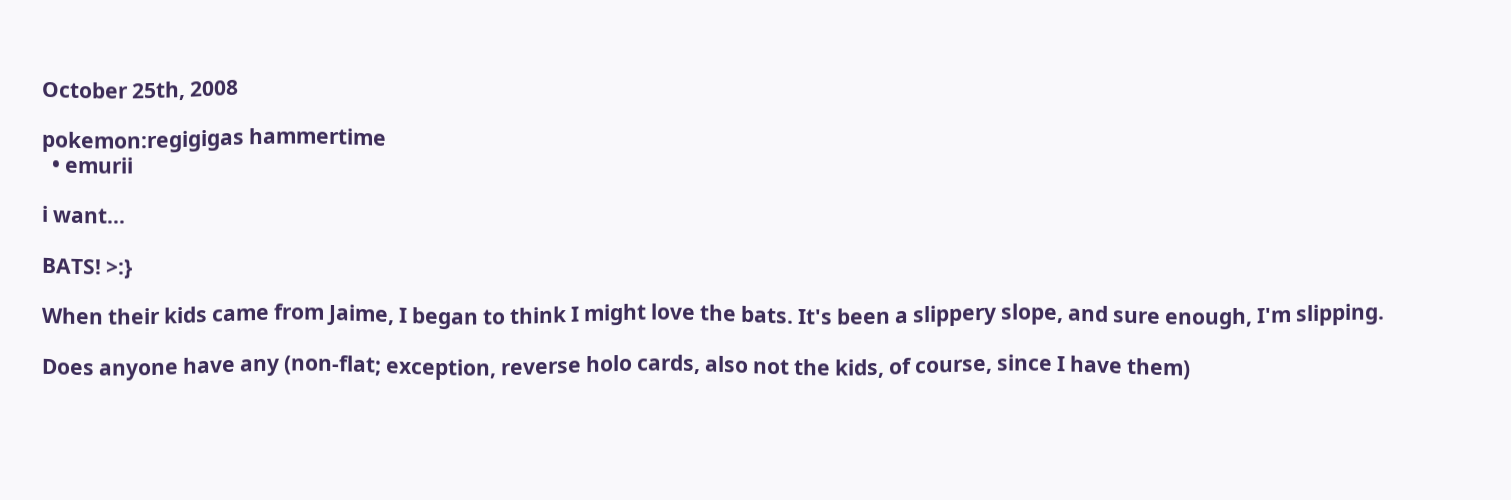October 25th, 2008

pokemon:regigigas hammertime
  • emurii

i want...

BATS! >:}

When their kids came from Jaime, I began to think I might love the bats. It's been a slippery slope, and sure enough, I'm slipping.

Does anyone have any (non-flat; exception, reverse holo cards, also not the kids, of course, since I have them)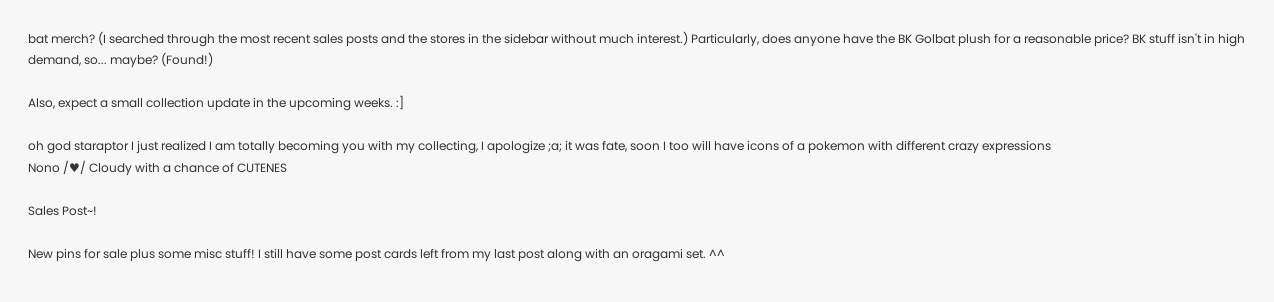bat merch? (I searched through the most recent sales posts and the stores in the sidebar without much interest.) Particularly, does anyone have the BK Golbat plush for a reasonable price? BK stuff isn't in high demand, so... maybe? (Found!)

Also, expect a small collection update in the upcoming weeks. :]

oh god staraptor I just realized I am totally becoming you with my collecting, I apologize ;a; it was fate, soon I too will have icons of a pokemon with different crazy expressions
Nono /♥/ Cloudy with a chance of CUTENES

Sales Post~!

New pins for sale plus some misc stuff! I still have some post cards left from my last post along with an oragami set. ^^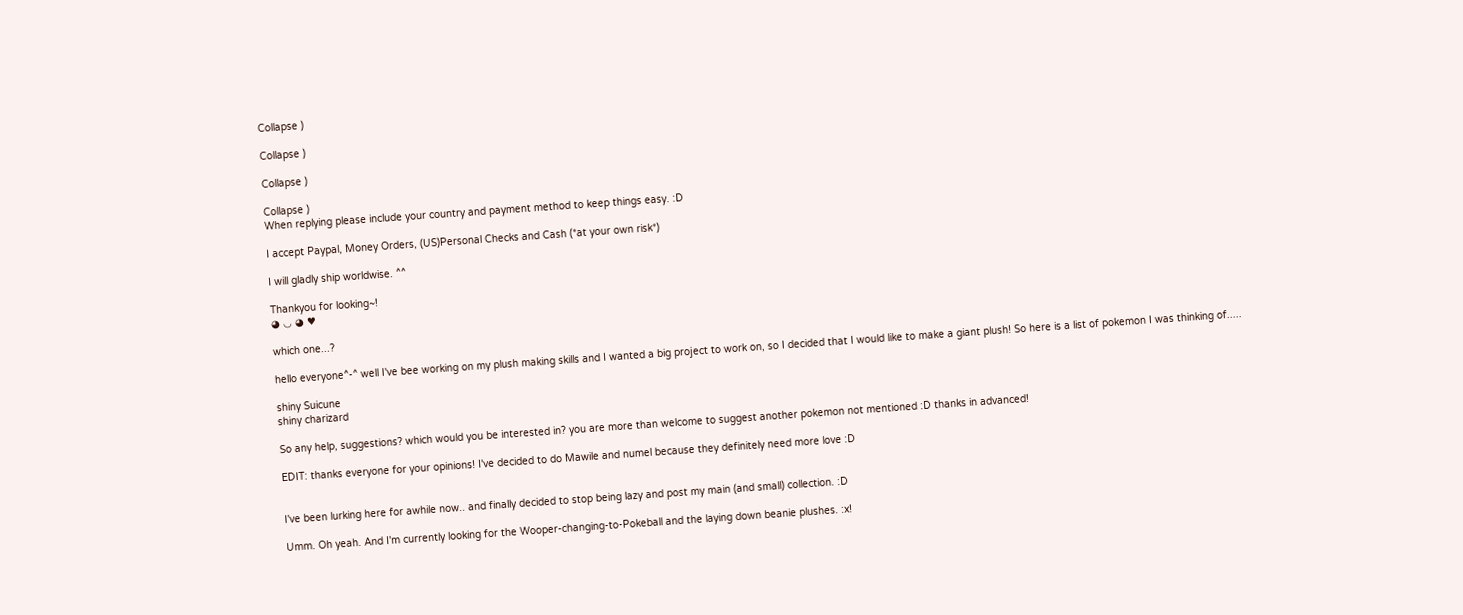Collapse )

Collapse )

Collapse )

Collapse )
When replying please include your country and payment method to keep things easy. :D

I accept Paypal, Money Orders, (US)Personal Checks and Cash (*at your own risk*)

I will gladly ship worldwise. ^^

Thankyou for looking~!
◕ ◡ ◕ ♥

which one...?

hello everyone^-^ well I've bee working on my plush making skills and I wanted a big project to work on, so I decided that I would like to make a giant plush! So here is a list of pokemon I was thinking of.....

shiny Suicune
shiny charizard

So any help, suggestions? which would you be interested in? you are more than welcome to suggest another pokemon not mentioned :D thanks in advanced!

EDIT: thanks everyone for your opinions! I've decided to do Mawile and numel because they definitely need more love :D


I've been lurking here for awhile now.. and finally decided to stop being lazy and post my main (and small) collection. :D

Umm. Oh yeah. And I'm currently looking for the Wooper-changing-to-Pokeball and the laying down beanie plushes. :x!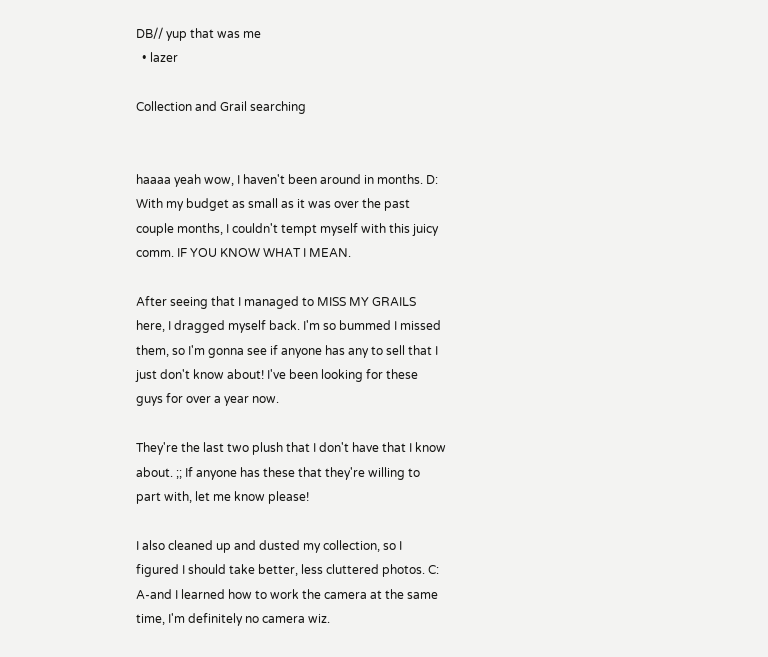DB// yup that was me
  • lazer

Collection and Grail searching


haaaa yeah wow, I haven't been around in months. D: With my budget as small as it was over the past couple months, I couldn't tempt myself with this juicy comm. IF YOU KNOW WHAT I MEAN.

After seeing that I managed to MISS MY GRAILS here, I dragged myself back. I'm so bummed I missed them, so I'm gonna see if anyone has any to sell that I just don't know about! I've been looking for these guys for over a year now.

They're the last two plush that I don't have that I know about. ;; If anyone has these that they're willing to part with, let me know please!

I also cleaned up and dusted my collection, so I figured I should take better, less cluttered photos. C:
A-and I learned how to work the camera at the same time, I'm definitely no camera wiz.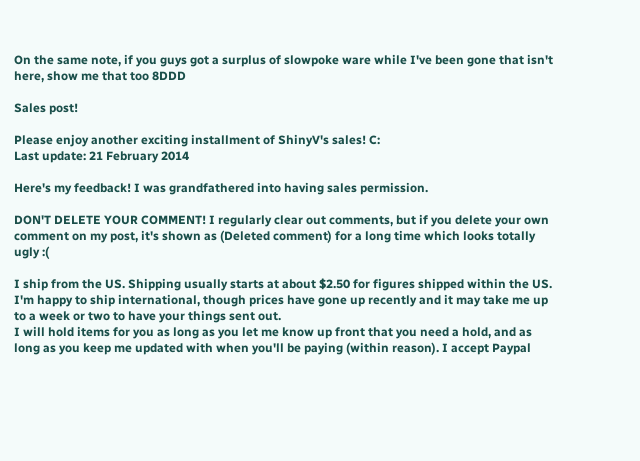On the same note, if you guys got a surplus of slowpoke ware while I've been gone that isn't here, show me that too 8DDD

Sales post!

Please enjoy another exciting installment of ShinyV's sales! C:
Last update: 21 February 2014

Here's my feedback! I was grandfathered into having sales permission.

DON'T DELETE YOUR COMMENT! I regularly clear out comments, but if you delete your own comment on my post, it's shown as (Deleted comment) for a long time which looks totally ugly :(

I ship from the US. Shipping usually starts at about $2.50 for figures shipped within the US. I'm happy to ship international, though prices have gone up recently and it may take me up to a week or two to have your things sent out.
I will hold items for you as long as you let me know up front that you need a hold, and as long as you keep me updated with when you'll be paying (within reason). I accept Paypal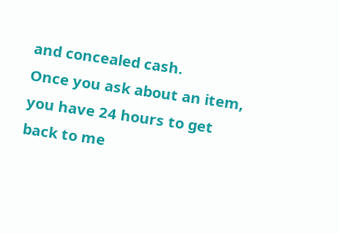and concealed cash.
Once you ask about an item, you have 24 hours to get back to me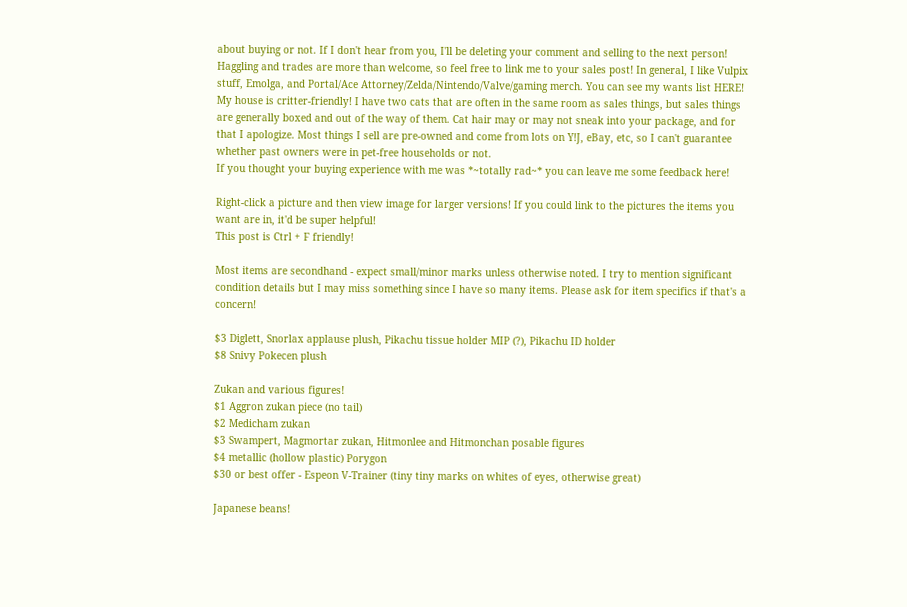about buying or not. If I don't hear from you, I'll be deleting your comment and selling to the next person!
Haggling and trades are more than welcome, so feel free to link me to your sales post! In general, I like Vulpix stuff, Emolga, and Portal/Ace Attorney/Zelda/Nintendo/Valve/gaming merch. You can see my wants list HERE!
My house is critter-friendly! I have two cats that are often in the same room as sales things, but sales things are generally boxed and out of the way of them. Cat hair may or may not sneak into your package, and for that I apologize. Most things I sell are pre-owned and come from lots on Y!J, eBay, etc, so I can't guarantee whether past owners were in pet-free households or not.
If you thought your buying experience with me was *~totally rad~* you can leave me some feedback here!

Right-click a picture and then view image for larger versions! If you could link to the pictures the items you want are in, it'd be super helpful!
This post is Ctrl + F friendly!

Most items are secondhand - expect small/minor marks unless otherwise noted. I try to mention significant condition details but I may miss something since I have so many items. Please ask for item specifics if that's a concern!

$3 Diglett, Snorlax applause plush, Pikachu tissue holder MIP (?), Pikachu ID holder
$8 Snivy Pokecen plush

Zukan and various figures!
$1 Aggron zukan piece (no tail)
$2 Medicham zukan
$3 Swampert, Magmortar zukan, Hitmonlee and Hitmonchan posable figures
$4 metallic (hollow plastic) Porygon
$30 or best offer - Espeon V-Trainer (tiny tiny marks on whites of eyes, otherwise great)

Japanese beans!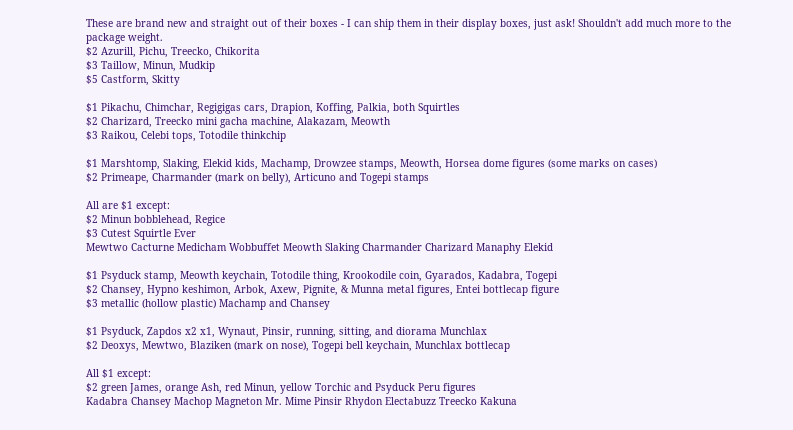These are brand new and straight out of their boxes - I can ship them in their display boxes, just ask! Shouldn't add much more to the package weight.
$2 Azurill, Pichu, Treecko, Chikorita
$3 Taillow, Minun, Mudkip
$5 Castform, Skitty

$1 Pikachu, Chimchar, Regigigas cars, Drapion, Koffing, Palkia, both Squirtles
$2 Charizard, Treecko mini gacha machine, Alakazam, Meowth
$3 Raikou, Celebi tops, Totodile thinkchip

$1 Marshtomp, Slaking, Elekid kids, Machamp, Drowzee stamps, Meowth, Horsea dome figures (some marks on cases)
$2 Primeape, Charmander (mark on belly), Articuno and Togepi stamps

All are $1 except:
$2 Minun bobblehead, Regice
$3 Cutest Squirtle Ever
Mewtwo Cacturne Medicham Wobbuffet Meowth Slaking Charmander Charizard Manaphy Elekid

$1 Psyduck stamp, Meowth keychain, Totodile thing, Krookodile coin, Gyarados, Kadabra, Togepi
$2 Chansey, Hypno keshimon, Arbok, Axew, Pignite, & Munna metal figures, Entei bottlecap figure
$3 metallic (hollow plastic) Machamp and Chansey

$1 Psyduck, Zapdos x2 x1, Wynaut, Pinsir, running, sitting, and diorama Munchlax
$2 Deoxys, Mewtwo, Blaziken (mark on nose), Togepi bell keychain, Munchlax bottlecap

All $1 except:
$2 green James, orange Ash, red Minun, yellow Torchic and Psyduck Peru figures
Kadabra Chansey Machop Magneton Mr. Mime Pinsir Rhydon Electabuzz Treecko Kakuna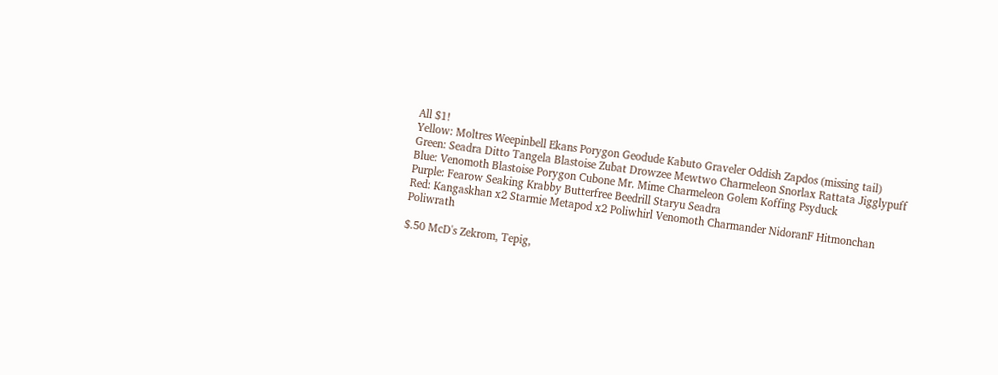All $1!
Yellow: Moltres Weepinbell Ekans Porygon Geodude Kabuto Graveler Oddish Zapdos (missing tail)
Green: Seadra Ditto Tangela Blastoise Zubat Drowzee Mewtwo Charmeleon Snorlax Rattata Jigglypuff
Blue: Venomoth Blastoise Porygon Cubone Mr. Mime Charmeleon Golem Koffing Psyduck
Purple: Fearow Seaking Krabby Butterfree Beedrill Staryu Seadra
Red: Kangaskhan x2 Starmie Metapod x2 Poliwhirl Venomoth Charmander NidoranF Hitmonchan Poliwrath

$.50 McD's Zekrom, Tepig,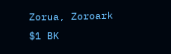Zorua, Zoroark
$1 BK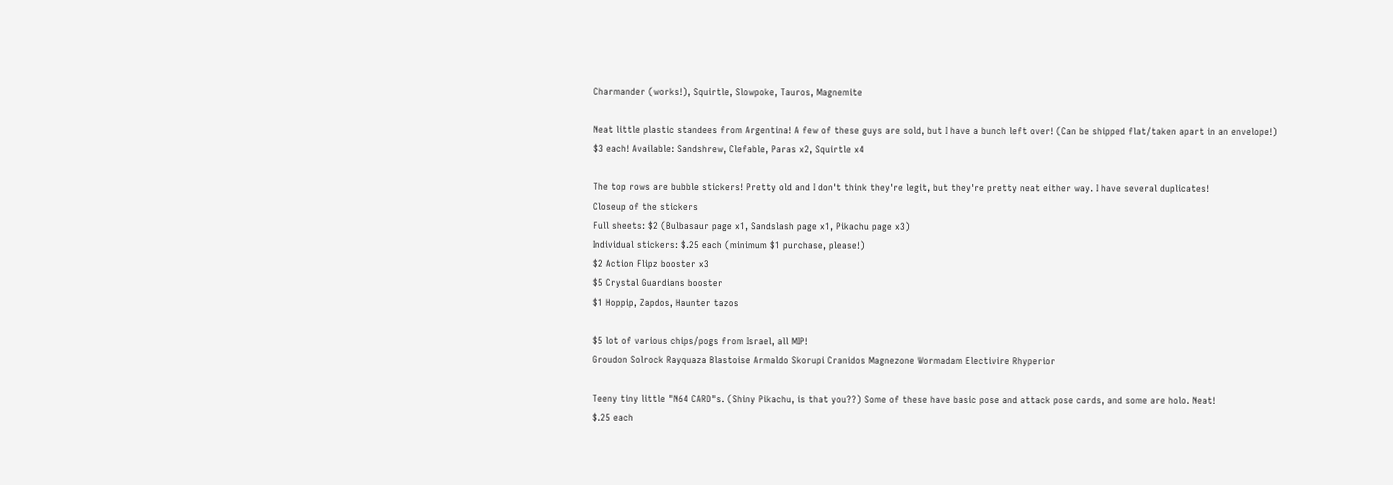Charmander (works!), Squirtle, Slowpoke, Tauros, Magnemite

Neat little plastic standees from Argentina! A few of these guys are sold, but I have a bunch left over! (Can be shipped flat/taken apart in an envelope!)
$3 each! Available: Sandshrew, Clefable, Paras x2, Squirtle x4

The top rows are bubble stickers! Pretty old and I don't think they're legit, but they're pretty neat either way. I have several duplicates!
Closeup of the stickers
Full sheets: $2 (Bulbasaur page x1, Sandslash page x1, Pikachu page x3)
Individual stickers: $.25 each (minimum $1 purchase, please!)
$2 Action Flipz booster x3
$5 Crystal Guardians booster
$1 Hoppip, Zapdos, Haunter tazos

$5 lot of various chips/pogs from Israel, all MIP!
Groudon Solrock Rayquaza Blastoise Armaldo Skorupi Cranidos Magnezone Wormadam Electivire Rhyperior

Teeny tiny little "N64 CARD"s. (Shiny Pikachu, is that you??) Some of these have basic pose and attack pose cards, and some are holo. Neat!
$.25 each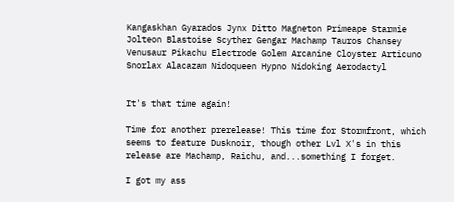Kangaskhan Gyarados Jynx Ditto Magneton Primeape Starmie Jolteon Blastoise Scyther Gengar Machamp Tauros Chansey Venusaur Pikachu Electrode Golem Arcanine Cloyster Articuno Snorlax Alacazam Nidoqueen Hypno Nidoking Aerodactyl


It's that time again!

Time for another prerelease! This time for Stormfront, which seems to feature Dusknoir, though other Lvl X's in this release are Machamp, Raichu, and...something I forget.

I got my ass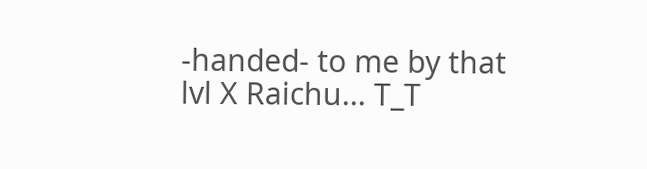-handed- to me by that lvl X Raichu... T_T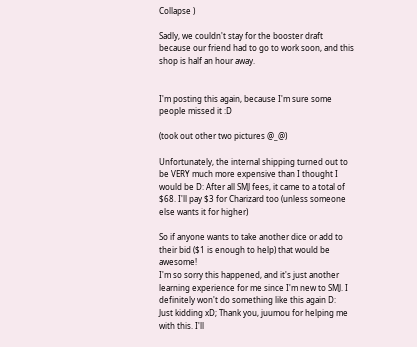Collapse )

Sadly, we couldn't stay for the booster draft because our friend had to go to work soon, and this shop is half an hour away.


I'm posting this again, because I'm sure some people missed it :D

(took out other two pictures @_@)

Unfortunately, the internal shipping turned out to be VERY much more expensive than I thought I would be D: After all SMJ fees, it came to a total of $68. I'll pay $3 for Charizard too (unless someone else wants it for higher)

So if anyone wants to take another dice or add to their bid ($1 is enough to help) that would be awesome!
I'm so sorry this happened, and it's just another learning experience for me since I'm new to SMJ. I definitely won't do something like this again D:
Just kidding xD; Thank you, juumou for helping me with this. I'll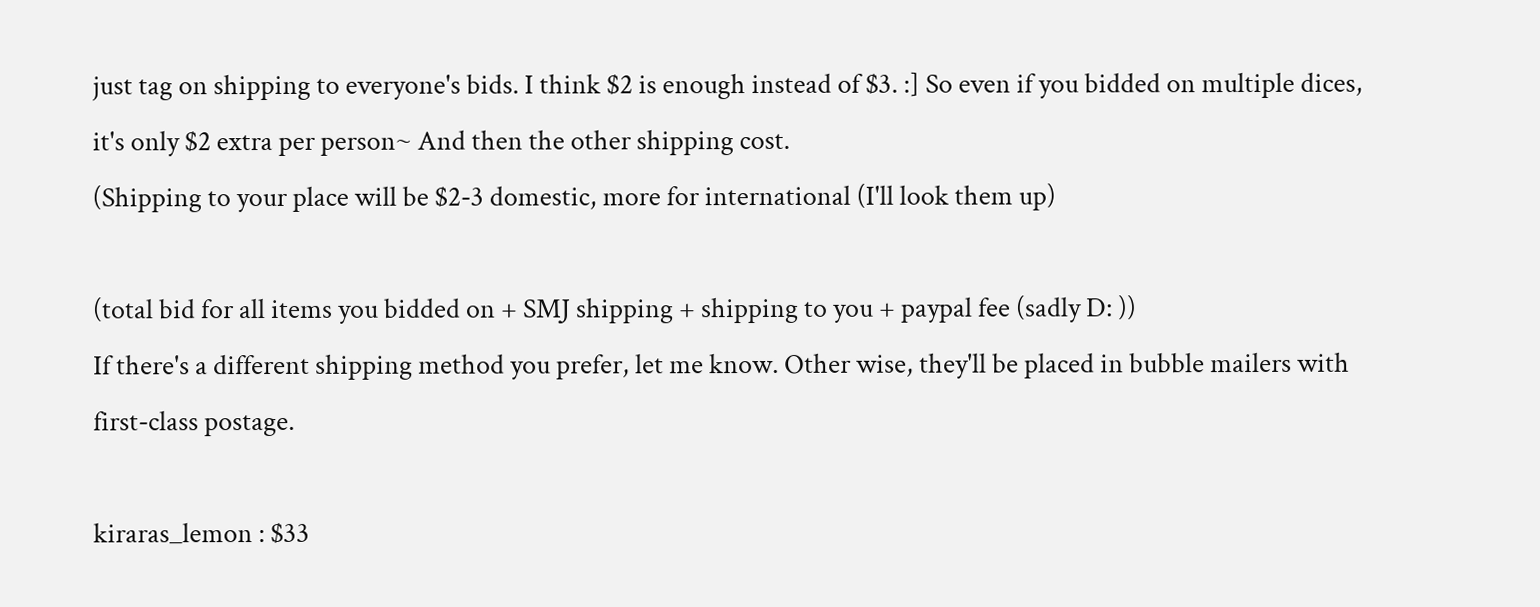just tag on shipping to everyone's bids. I think $2 is enough instead of $3. :] So even if you bidded on multiple dices, it's only $2 extra per person~ And then the other shipping cost.
(Shipping to your place will be $2-3 domestic, more for international (I'll look them up)

(total bid for all items you bidded on + SMJ shipping + shipping to you + paypal fee (sadly D: ))
If there's a different shipping method you prefer, let me know. Other wise, they'll be placed in bubble mailers with first-class postage.

kiraras_lemon : $33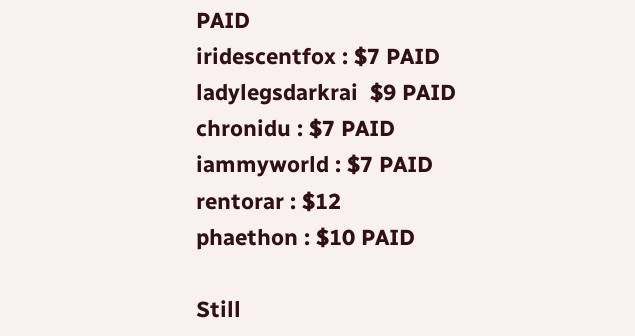PAID
iridescentfox : $7 PAID
ladylegsdarkrai  $9 PAID
chronidu : $7 PAID
iammyworld : $7 PAID
rentorar : $12
phaethon : $10 PAID

Still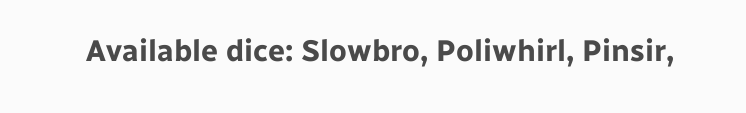Available dice: Slowbro, Poliwhirl, Pinsir,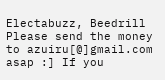Electabuzz, Beedrill
Please send the money to azuiru[@]gmail.com asap :] If you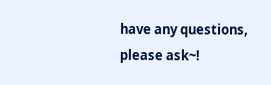have any questions, please ask~!